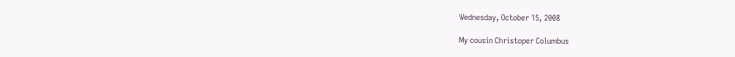Wednesday, October 15, 2008

My cousin Christoper Columbus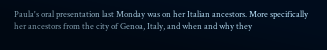Paula's oral presentation last Monday was on her Italian ancestors. More specifically her ancestors from the city of Genoa, Italy, and when and why they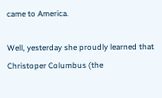came to America.

Well, yesterday she proudly learned that Christoper Columbus (the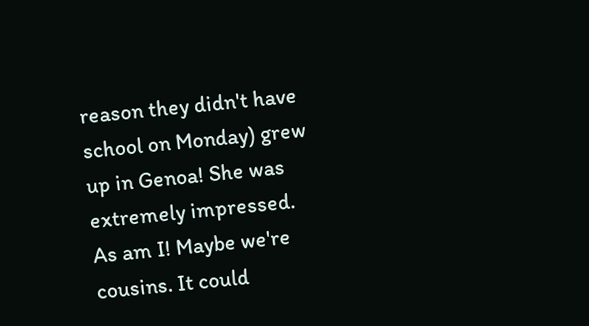reason they didn't have school on Monday) grew up in Genoa! She was extremely impressed. As am I! Maybe we're cousins. It could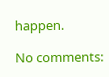happen.

No comments: